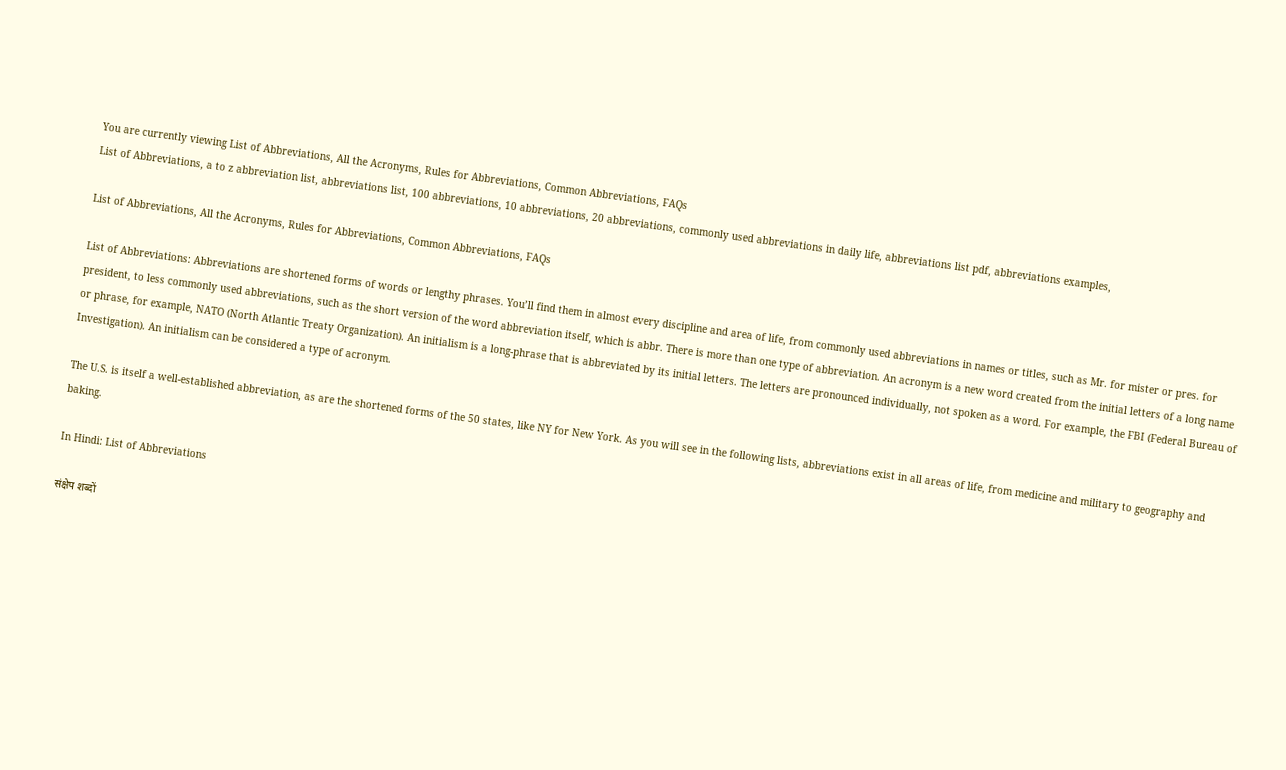You are currently viewing List of Abbreviations, All the Acronyms, Rules for Abbreviations, Common Abbreviations, FAQs
List of Abbreviations, a to z abbreviation list, abbreviations list, 100 abbreviations, 10 abbreviations, 20 abbreviations, commonly used abbreviations in daily life, abbreviations list pdf, abbreviations examples,

List of Abbreviations, All the Acronyms, Rules for Abbreviations, Common Abbreviations, FAQs

List of Abbreviations: Abbreviations are shortened forms of words or lengthy phrases. You’ll find them in almost every discipline and area of life, from commonly used abbreviations in names or titles, such as Mr. for mister or pres. for president, to less commonly used abbreviations, such as the short version of the word abbreviation itself, which is abbr. There is more than one type of abbreviation. An acronym is a new word created from the initial letters of a long name or phrase, for example, NATO (North Atlantic Treaty Organization). An initialism is a long-phrase that is abbreviated by its initial letters. The letters are pronounced individually, not spoken as a word. For example, the FBI (Federal Bureau of Investigation). An initialism can be considered a type of acronym.

The U.S. is itself a well-established abbreviation, as are the shortened forms of the 50 states, like NY for New York. As you will see in the following lists, abbreviations exist in all areas of life, from medicine and military to geography and baking.

In Hindi: List of Abbreviations

संक्षेप शब्दों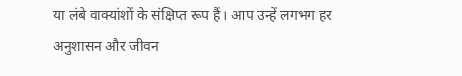या लंबे वाक्यांशों के संक्षिप्त रूप हैं। आप उन्हें लगभग हर अनुशासन और जीवन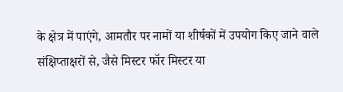के क्षेत्र में पाएंगे, आमतौर पर नामों या शीर्षकों में उपयोग किए जाने वाले संक्षिप्ताक्षरों से, जैसे मिस्टर फॉर मिस्टर या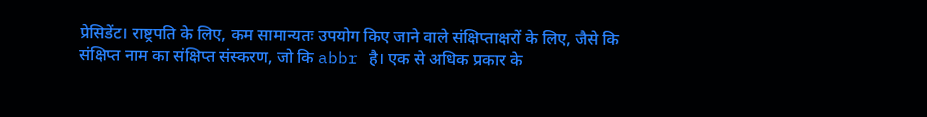प्रेसिडेंट। राष्ट्रपति के लिए, कम सामान्यतः उपयोग किए जाने वाले संक्षिप्ताक्षरों के लिए, जैसे कि संक्षिप्त नाम का संक्षिप्त संस्करण, जो कि abbr है। एक से अधिक प्रकार के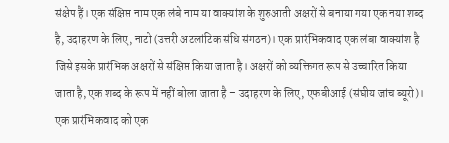संक्षेप हैं। एक संक्षिप्त नाम एक लंबे नाम या वाक्यांश के शुरुआती अक्षरों से बनाया गया एक नया शब्द है, उदाहरण के लिए, नाटो (उत्तरी अटलांटिक संधि संगठन)। एक प्रारंभिकवाद एक लंबा वाक्यांश है जिसे इसके प्रारंभिक अक्षरों से संक्षिप्त किया जाता है। अक्षरों को व्यक्तिगत रूप से उच्चारित किया जाता है, एक शब्द के रूप में नहीं बोला जाता है – उदाहरण के लिए, एफबीआई (संघीय जांच ब्यूरो)। एक प्रारंभिकवाद को एक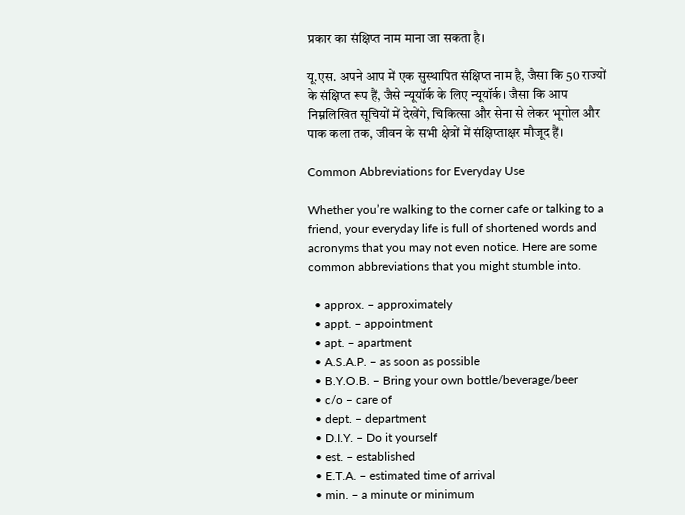प्रकार का संक्षिप्त नाम माना जा सकता है।

यू.एस. अपने आप में एक सुस्थापित संक्षिप्त नाम है, जैसा कि 50 राज्यों के संक्षिप्त रूप हैं, जैसे न्यूयॉर्क के लिए न्यूयॉर्क। जैसा कि आप निम्नलिखित सूचियों में देखेंगे, चिकित्सा और सेना से लेकर भूगोल और पाक कला तक, जीवन के सभी क्षेत्रों में संक्षिप्ताक्षर मौजूद हैं।

Common Abbreviations for Everyday Use

Whether you’re walking to the corner cafe or talking to a friend, your everyday life is full of shortened words and acronyms that you may not even notice. Here are some common abbreviations that you might stumble into.

  • approx. – approximately
  • appt. – appointment
  • apt. – apartment
  • A.S.A.P. – as soon as possible
  • B.Y.O.B. – Bring your own bottle/beverage/beer
  • c/o – care of
  • dept. – department
  • D.I.Y. – Do it yourself
  • est. – established
  • E.T.A. – estimated time of arrival
  • min. – a minute or minimum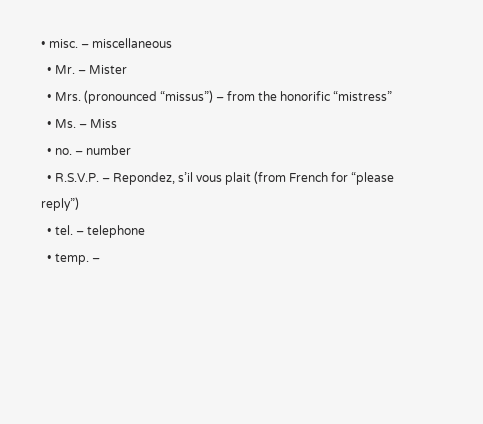• misc. – miscellaneous
  • Mr. – Mister
  • Mrs. (pronounced “missus”) – from the honorific “mistress”
  • Ms. – Miss
  • no. – number
  • R.S.V.P. – Repondez, s’il vous plait (from French for “please reply”)
  • tel. – telephone
  • temp. –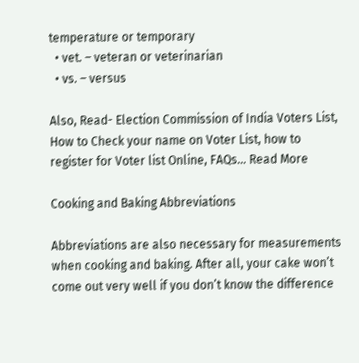temperature or temporary
  • vet. – veteran or veterinarian
  • vs. – versus

Also, Read- Election Commission of India Voters List, How to Check your name on Voter List, how to register for Voter list Online, FAQs… Read More

Cooking and Baking Abbreviations

Abbreviations are also necessary for measurements when cooking and baking. After all, your cake won’t come out very well if you don’t know the difference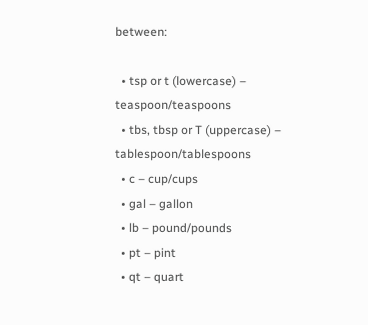between:

  • tsp or t (lowercase) – teaspoon/teaspoons
  • tbs, tbsp or T (uppercase) – tablespoon/tablespoons
  • c – cup/cups
  • gal – gallon
  • lb – pound/pounds
  • pt – pint
  • qt – quart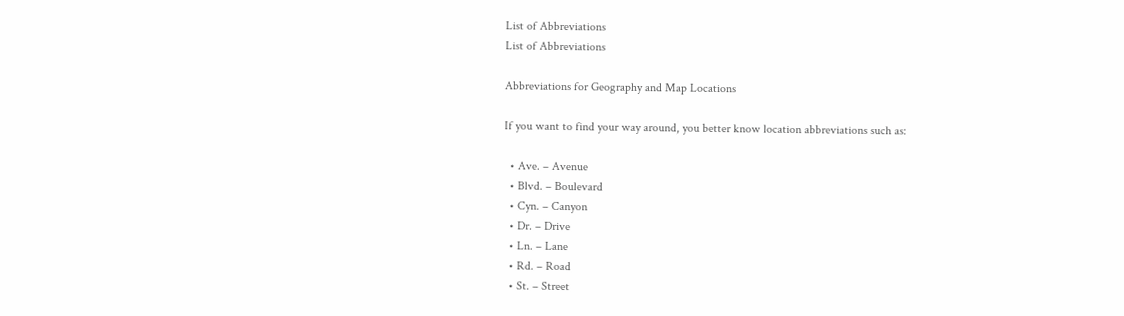List of Abbreviations
List of Abbreviations

Abbreviations for Geography and Map Locations

If you want to find your way around, you better know location abbreviations such as:

  • Ave. – Avenue
  • Blvd. – Boulevard
  • Cyn. – Canyon
  • Dr. – Drive
  • Ln. – Lane
  • Rd. – Road
  • St. – Street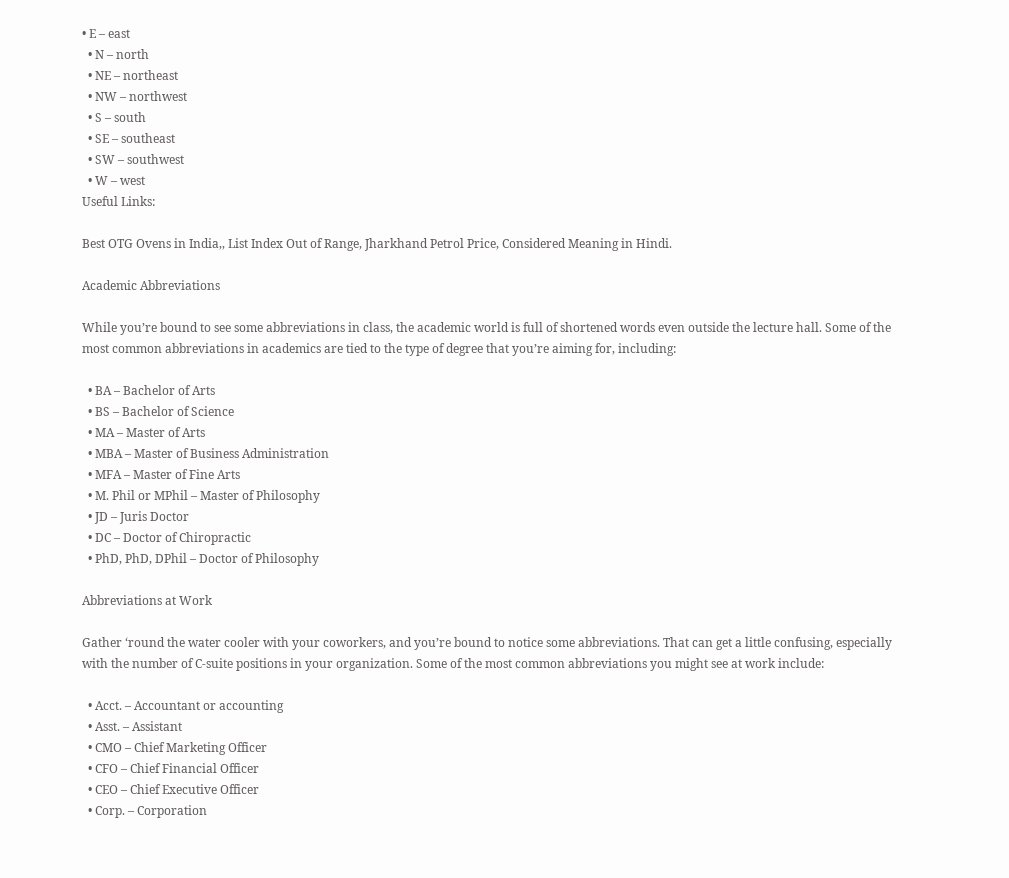• E – east
  • N – north
  • NE – northeast
  • NW – northwest
  • S – south
  • SE – southeast
  • SW – southwest
  • W – west
Useful Links:

Best OTG Ovens in India,, List Index Out of Range, Jharkhand Petrol Price, Considered Meaning in Hindi.

Academic Abbreviations

While you’re bound to see some abbreviations in class, the academic world is full of shortened words even outside the lecture hall. Some of the most common abbreviations in academics are tied to the type of degree that you’re aiming for, including:

  • BA – Bachelor of Arts
  • BS – Bachelor of Science
  • MA – Master of Arts
  • MBA – Master of Business Administration
  • MFA – Master of Fine Arts
  • M. Phil or MPhil – Master of Philosophy
  • JD – Juris Doctor
  • DC – Doctor of Chiropractic
  • PhD, PhD, DPhil – Doctor of Philosophy

Abbreviations at Work

Gather ‘round the water cooler with your coworkers, and you’re bound to notice some abbreviations. That can get a little confusing, especially with the number of C-suite positions in your organization. Some of the most common abbreviations you might see at work include:

  • Acct. – Accountant or accounting
  • Asst. – Assistant
  • CMO – Chief Marketing Officer
  • CFO – Chief Financial Officer
  • CEO – Chief Executive Officer
  • Corp. – Corporation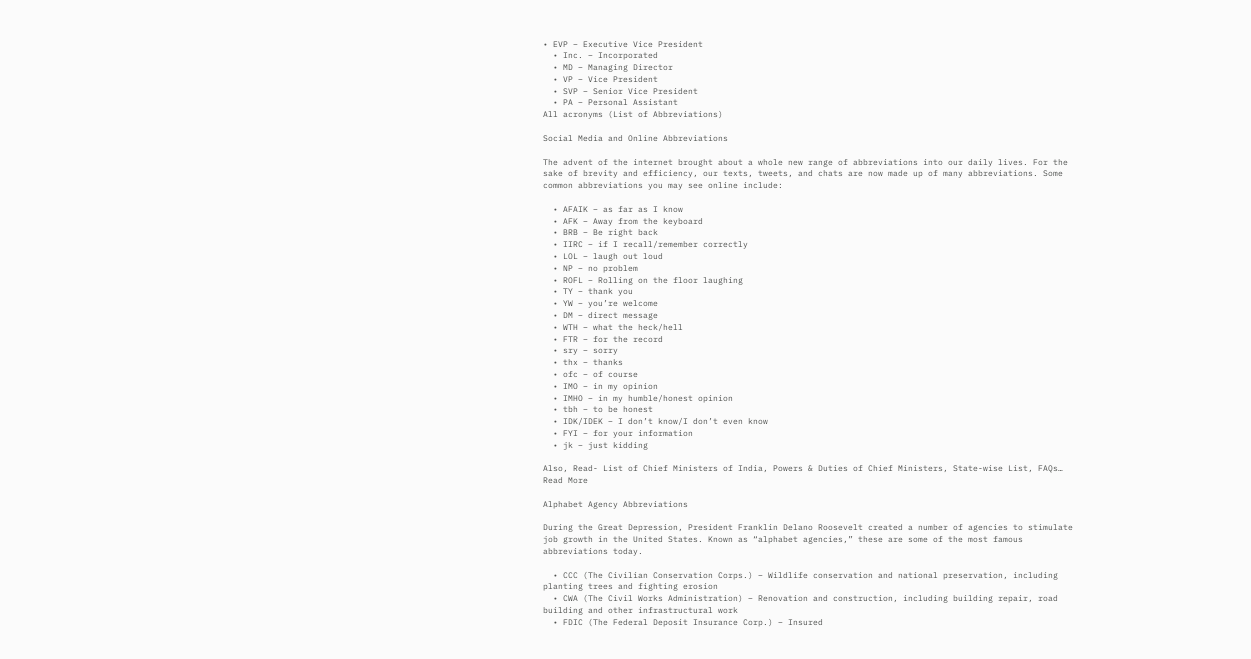• EVP – Executive Vice President
  • Inc. – Incorporated
  • MD – Managing Director
  • VP – Vice President
  • SVP – Senior Vice President
  • PA – Personal Assistant
All acronyms (List of Abbreviations)

Social Media and Online Abbreviations

The advent of the internet brought about a whole new range of abbreviations into our daily lives. For the sake of brevity and efficiency, our texts, tweets, and chats are now made up of many abbreviations. Some common abbreviations you may see online include:

  • AFAIK – as far as I know
  • AFK – Away from the keyboard
  • BRB – Be right back
  • IIRC – if I recall/remember correctly
  • LOL – laugh out loud
  • NP – no problem
  • ROFL – Rolling on the floor laughing
  • TY – thank you
  • YW – you’re welcome
  • DM – direct message
  • WTH – what the heck/hell
  • FTR – for the record
  • sry – sorry
  • thx – thanks
  • ofc – of course
  • IMO – in my opinion
  • IMHO – in my humble/honest opinion
  • tbh – to be honest
  • IDK/IDEK – I don’t know/I don’t even know
  • FYI – for your information
  • jk – just kidding

Also, Read- List of Chief Ministers of India, Powers & Duties of Chief Ministers, State-wise List, FAQs… Read More

Alphabet Agency Abbreviations

During the Great Depression, President Franklin Delano Roosevelt created a number of agencies to stimulate job growth in the United States. Known as “alphabet agencies,” these are some of the most famous abbreviations today.

  • CCC (The Civilian Conservation Corps.) – Wildlife conservation and national preservation, including planting trees and fighting erosion
  • CWA (The Civil Works Administration) – Renovation and construction, including building repair, road building and other infrastructural work
  • FDIC (The Federal Deposit Insurance Corp.) – Insured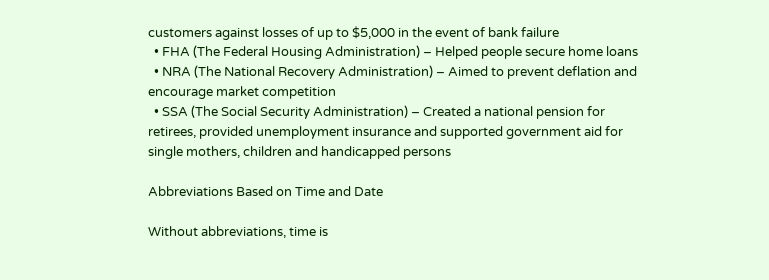customers against losses of up to $5,000 in the event of bank failure
  • FHA (The Federal Housing Administration) – Helped people secure home loans
  • NRA (The National Recovery Administration) – Aimed to prevent deflation and encourage market competition
  • SSA (The Social Security Administration) – Created a national pension for retirees, provided unemployment insurance and supported government aid for single mothers, children and handicapped persons

Abbreviations Based on Time and Date

Without abbreviations, time is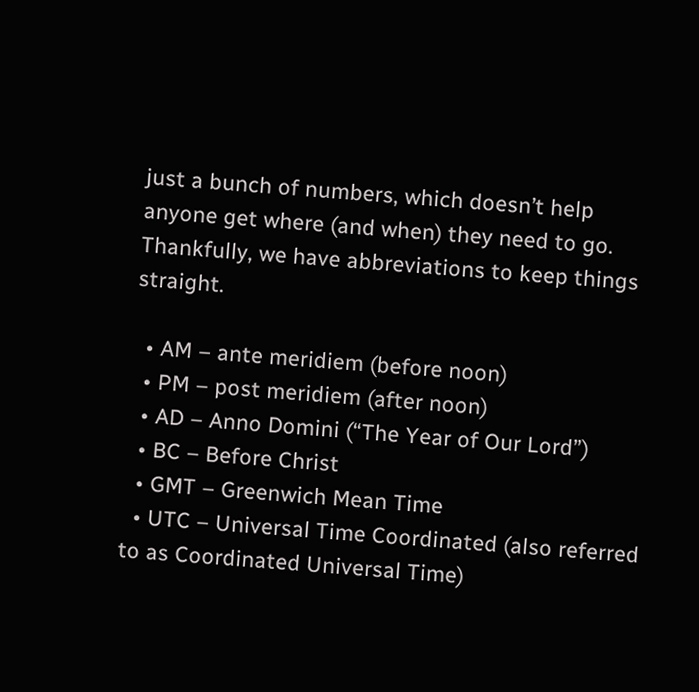just a bunch of numbers, which doesn’t help anyone get where (and when) they need to go. Thankfully, we have abbreviations to keep things straight.

  • AM – ante meridiem (before noon)
  • PM – post meridiem (after noon)
  • AD – Anno Domini (“The Year of Our Lord”)
  • BC – Before Christ
  • GMT – Greenwich Mean Time
  • UTC – Universal Time Coordinated (also referred to as Coordinated Universal Time)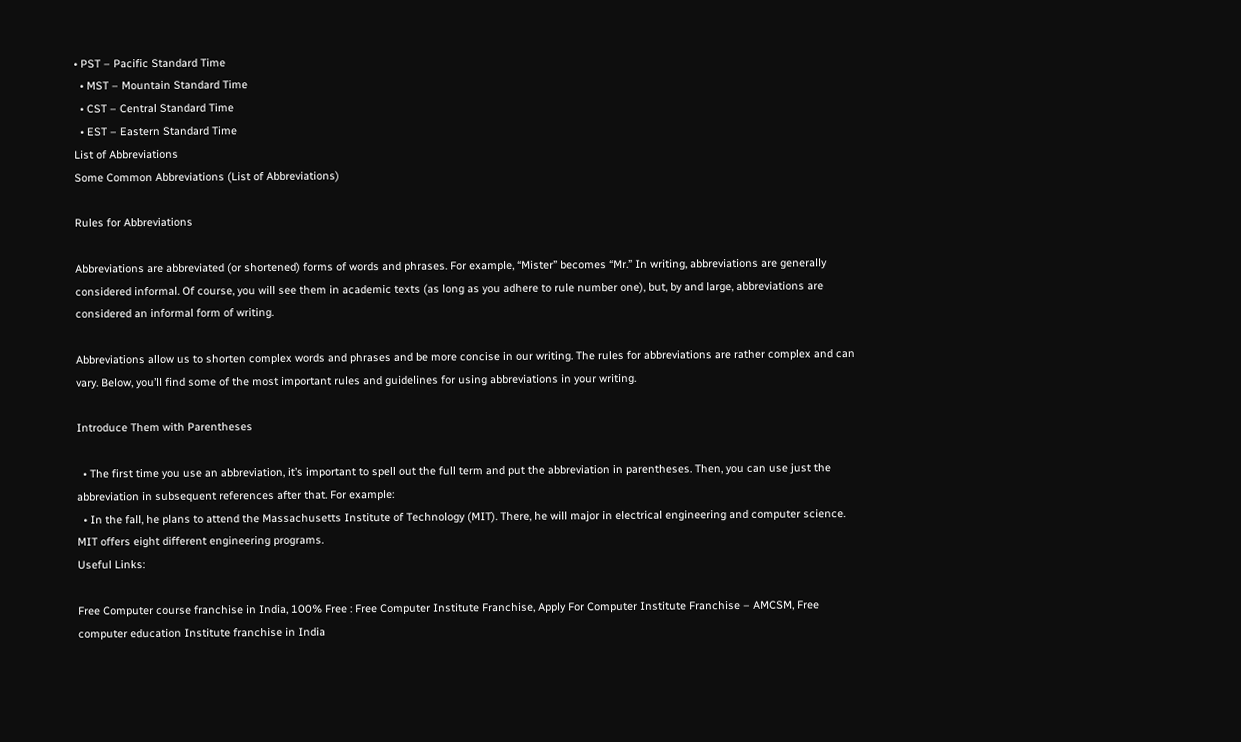• PST – Pacific Standard Time
  • MST – Mountain Standard Time
  • CST – Central Standard Time
  • EST – Eastern Standard Time
List of Abbreviations
Some Common Abbreviations (List of Abbreviations)

Rules for Abbreviations

Abbreviations are abbreviated (or shortened) forms of words and phrases. For example, “Mister” becomes “Mr.” In writing, abbreviations are generally considered informal. Of course, you will see them in academic texts (as long as you adhere to rule number one), but, by and large, abbreviations are considered an informal form of writing.

Abbreviations allow us to shorten complex words and phrases and be more concise in our writing. The rules for abbreviations are rather complex and can vary. Below, you’ll find some of the most important rules and guidelines for using abbreviations in your writing.

Introduce Them with Parentheses

  • The first time you use an abbreviation, it’s important to spell out the full term and put the abbreviation in parentheses. Then, you can use just the abbreviation in subsequent references after that. For example:
  • In the fall, he plans to attend the Massachusetts Institute of Technology (MIT). There, he will major in electrical engineering and computer science. MIT offers eight different engineering programs.
Useful Links:

Free Computer course franchise in India, 100% Free : Free Computer Institute Franchise, Apply For Computer Institute Franchise – AMCSM, Free computer education Institute franchise in India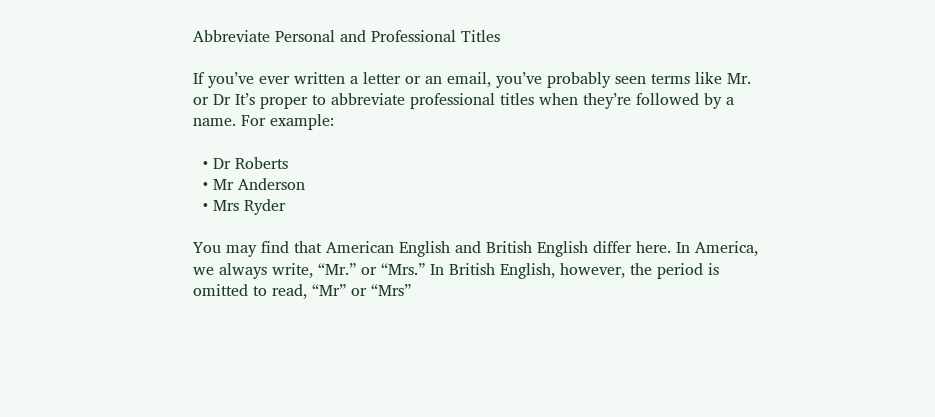Abbreviate Personal and Professional Titles

If you’ve ever written a letter or an email, you’ve probably seen terms like Mr. or Dr It’s proper to abbreviate professional titles when they’re followed by a name. For example:

  • Dr Roberts
  • Mr Anderson
  • Mrs Ryder

You may find that American English and British English differ here. In America, we always write, “Mr.” or “Mrs.” In British English, however, the period is omitted to read, “Mr” or “Mrs”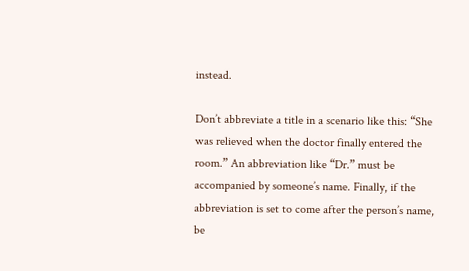instead.

Don’t abbreviate a title in a scenario like this: “She was relieved when the doctor finally entered the room.” An abbreviation like “Dr.” must be accompanied by someone’s name. Finally, if the abbreviation is set to come after the person’s name, be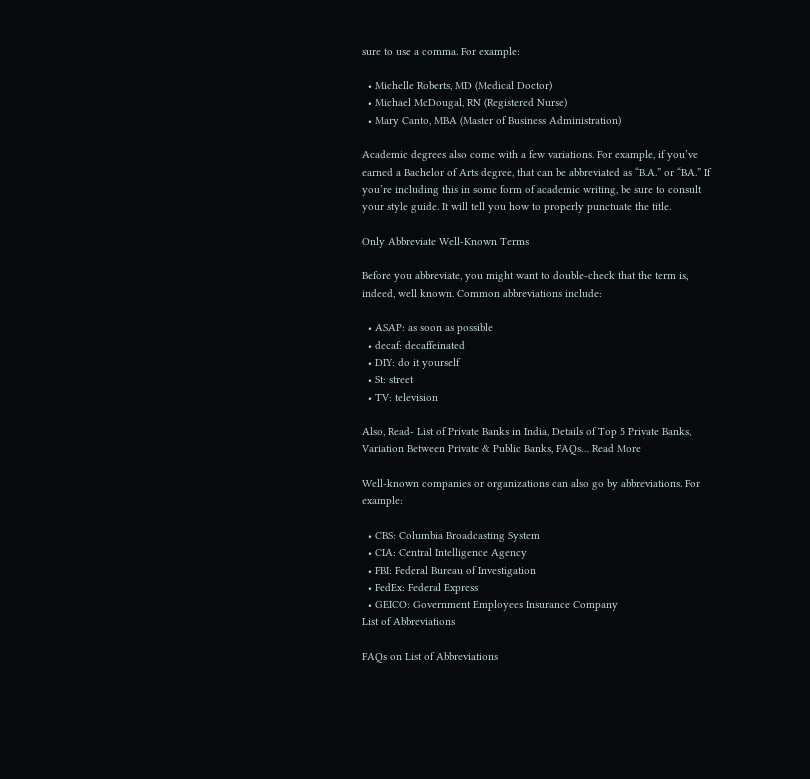sure to use a comma. For example:

  • Michelle Roberts, MD (Medical Doctor)
  • Michael McDougal, RN (Registered Nurse)
  • Mary Canto, MBA (Master of Business Administration)

Academic degrees also come with a few variations. For example, if you’ve earned a Bachelor of Arts degree, that can be abbreviated as “B.A.” or “BA.” If you’re including this in some form of academic writing, be sure to consult your style guide. It will tell you how to properly punctuate the title.

Only Abbreviate Well-Known Terms

Before you abbreviate, you might want to double-check that the term is, indeed, well known. Common abbreviations include:

  • ASAP: as soon as possible
  • decaf: decaffeinated
  • DIY: do it yourself
  • St: street
  • TV: television

Also, Read- List of Private Banks in India, Details of Top 5 Private Banks, Variation Between Private & Public Banks, FAQs… Read More

Well-known companies or organizations can also go by abbreviations. For example:

  • CBS: Columbia Broadcasting System
  • CIA: Central Intelligence Agency
  • FBI: Federal Bureau of Investigation
  • FedEx: Federal Express
  • GEICO: Government Employees Insurance Company
List of Abbreviations

FAQs on List of Abbreviations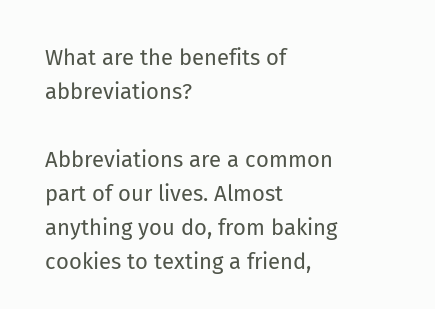What are the benefits of abbreviations?

Abbreviations are a common part of our lives. Almost anything you do, from baking cookies to texting a friend,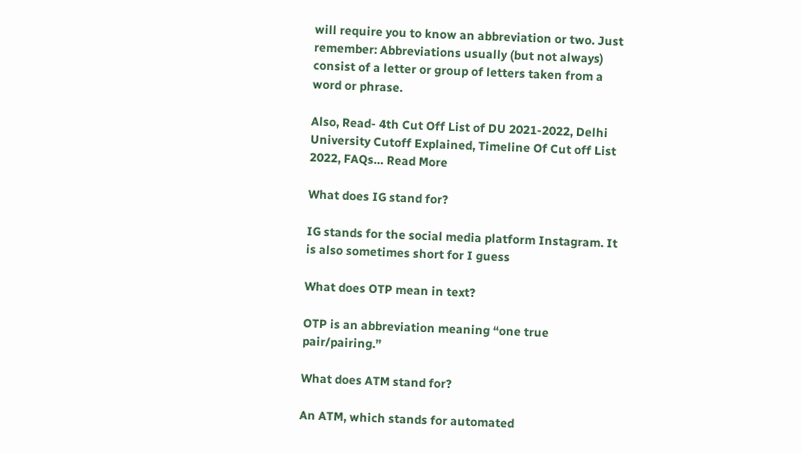will require you to know an abbreviation or two. Just remember: Abbreviations usually (but not always) consist of a letter or group of letters taken from a word or phrase.

Also, Read- 4th Cut Off List of DU 2021-2022, Delhi University Cutoff Explained, Timeline Of Cut off List 2022, FAQs… Read More

What does IG stand for?

IG stands for the social media platform Instagram. It is also sometimes short for I guess

What does OTP mean in text?

OTP is an abbreviation meaning “one true pair/pairing.”

What does ATM stand for?

An ATM, which stands for automated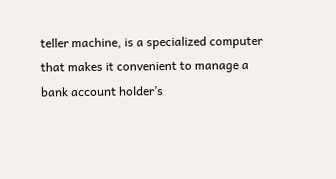teller machine, is a specialized computer that makes it convenient to manage a bank account holder’s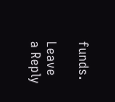funds.

Leave a Reply